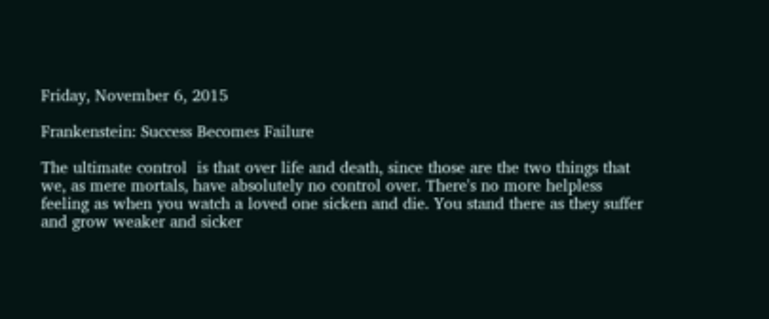Friday, November 6, 2015

Frankenstein: Success Becomes Failure

The ultimate control  is that over life and death, since those are the two things that we, as mere mortals, have absolutely no control over. There's no more helpless feeling as when you watch a loved one sicken and die. You stand there as they suffer and grow weaker and sicker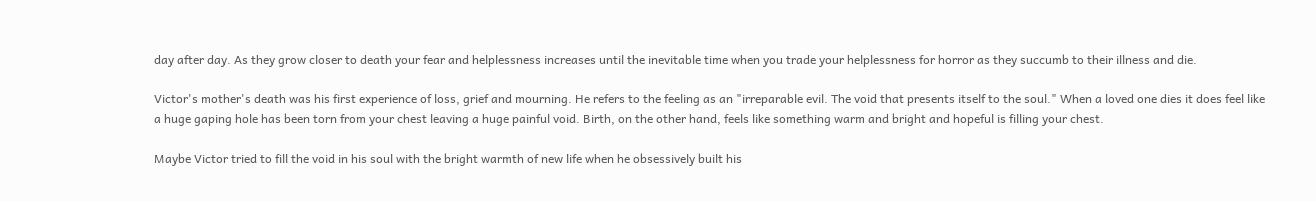day after day. As they grow closer to death your fear and helplessness increases until the inevitable time when you trade your helplessness for horror as they succumb to their illness and die.

Victor's mother's death was his first experience of loss, grief and mourning. He refers to the feeling as an "irreparable evil. The void that presents itself to the soul." When a loved one dies it does feel like a huge gaping hole has been torn from your chest leaving a huge painful void. Birth, on the other hand, feels like something warm and bright and hopeful is filling your chest.

Maybe Victor tried to fill the void in his soul with the bright warmth of new life when he obsessively built his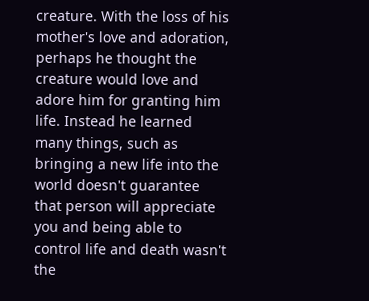creature. With the loss of his mother's love and adoration, perhaps he thought the creature would love and adore him for granting him life. Instead he learned many things, such as bringing a new life into the world doesn't guarantee that person will appreciate you and being able to control life and death wasn't the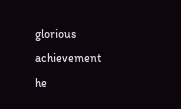glorious achievement he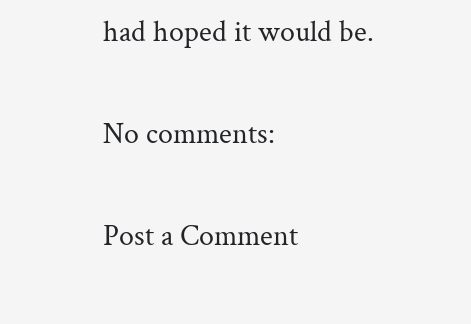had hoped it would be.

No comments:

Post a Comment